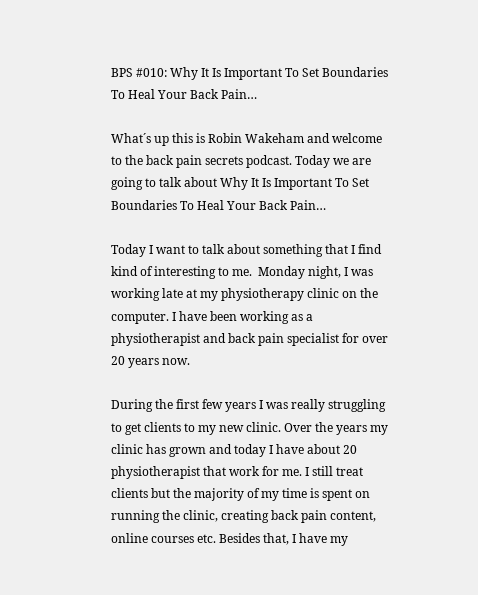BPS #010: Why It Is Important To Set Boundaries To Heal Your Back Pain…

What´s up this is Robin Wakeham and welcome to the back pain secrets podcast. Today we are going to talk about Why It Is Important To Set Boundaries To Heal Your Back Pain…

Today I want to talk about something that I find kind of interesting to me.  Monday night, I was working late at my physiotherapy clinic on the computer. I have been working as a physiotherapist and back pain specialist for over 20 years now.

During the first few years I was really struggling to get clients to my new clinic. Over the years my clinic has grown and today I have about 20 physiotherapist that work for me. I still treat clients but the majority of my time is spent on running the clinic, creating back pain content, online courses etc. Besides that, I have my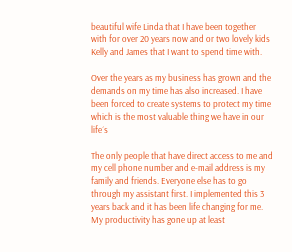beautiful wife Linda that I have been together with for over 20 years now and or two lovely kids Kelly and James that I want to spend time with.

Over the years as my business has grown and the demands on my time has also increased. I have been forced to create systems to protect my time which is the most valuable thing we have in our life´s

The only people that have direct access to me and my cell phone number and e-mail address is my family and friends. Everyone else has to go through my assistant first. I implemented this 3 years back and it has been life changing for me. My productivity has gone up at least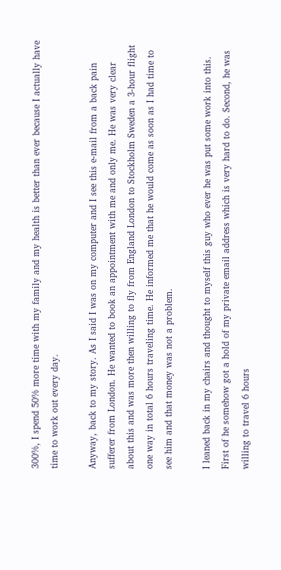300%, I spend 50% more time with my family and my health is better than ever because I actually have time to work out every day.

Anyway, back to my story. As I said I was on my computer and I see this e-mail from a back pain sufferer from London. He wanted to book an appointment with me and only me. He was very clear about this and was more then willing to fly from England London to Stockholm Sweden a 3-hour flight one way in total 6 hours traveling time. He informed me that he would come as soon as I had time to see him and that money was not a problem.

I leaned back in my chairs and thought to myself this guy who ever he was put some work into this. First of he somehow got a hold of my private email address which is very hard to do. Second, he was willing to travel 6 hours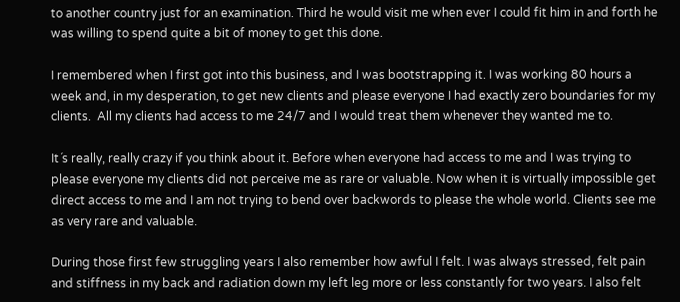to another country just for an examination. Third he would visit me when ever I could fit him in and forth he was willing to spend quite a bit of money to get this done.

I remembered when I first got into this business, and I was bootstrapping it. I was working 80 hours a week and, in my desperation, to get new clients and please everyone I had exactly zero boundaries for my clients.  All my clients had access to me 24/7 and I would treat them whenever they wanted me to.

It´s really, really crazy if you think about it. Before when everyone had access to me and I was trying to please everyone my clients did not perceive me as rare or valuable. Now when it is virtually impossible get direct access to me and I am not trying to bend over backwords to please the whole world. Clients see me as very rare and valuable.

During those first few struggling years I also remember how awful I felt. I was always stressed, felt pain and stiffness in my back and radiation down my left leg more or less constantly for two years. I also felt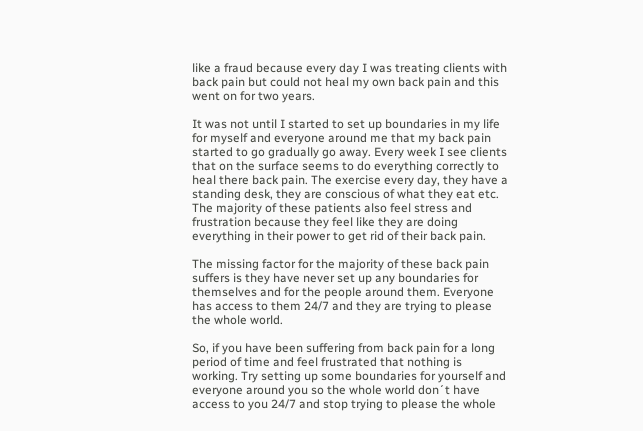like a fraud because every day I was treating clients with back pain but could not heal my own back pain and this went on for two years.

It was not until I started to set up boundaries in my life for myself and everyone around me that my back pain started to go gradually go away. Every week I see clients that on the surface seems to do everything correctly to heal there back pain. The exercise every day, they have a standing desk, they are conscious of what they eat etc. The majority of these patients also feel stress and frustration because they feel like they are doing everything in their power to get rid of their back pain.

The missing factor for the majority of these back pain suffers is they have never set up any boundaries for themselves and for the people around them. Everyone has access to them 24/7 and they are trying to please the whole world.

So, if you have been suffering from back pain for a long period of time and feel frustrated that nothing is working. Try setting up some boundaries for yourself and everyone around you so the whole world don´t have access to you 24/7 and stop trying to please the whole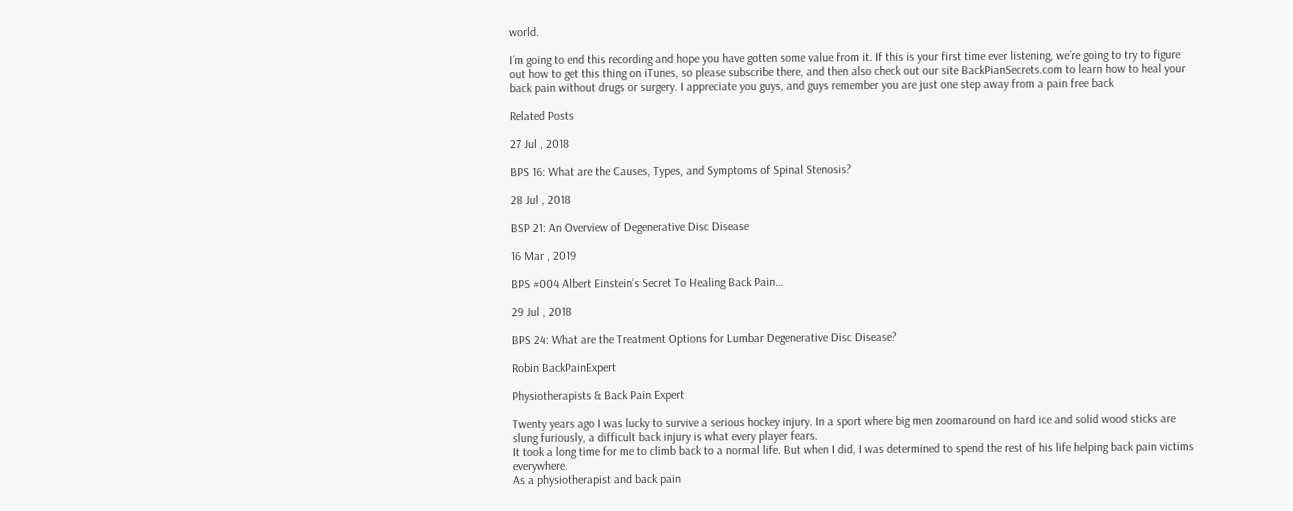world.

I´m going to end this recording and hope you have gotten some value from it. If this is your first time ever listening, we´re going to try to figure out how to get this thing on iTunes, so please subscribe there, and then also check out our site BackPianSecrets.com to learn how to heal your back pain without drugs or surgery. I appreciate you guys, and guys remember you are just one step away from a pain free back

Related Posts

27 Jul , 2018

BPS 16: What are the Causes, Types, and Symptoms of Spinal Stenosis?

28 Jul , 2018

BSP 21: An Overview of Degenerative Disc Disease

16 Mar , 2019

BPS #004 Albert Einstein’s Secret To Healing Back Pain…

29 Jul , 2018

BPS 24: What are the Treatment Options for Lumbar Degenerative Disc Disease?

Robin BackPainExpert

Physiotherapists & Back Pain Expert

Twenty years ago I was lucky to survive a serious hockey injury. In a sport where big men zoomaround on hard ice and solid wood sticks are slung furiously, a difficult back injury is what every player fears.
It took a long time for me to climb back to a normal life. But when I did, I was determined to spend the rest of his life helping back pain victims everywhere.
As a physiotherapist and back pain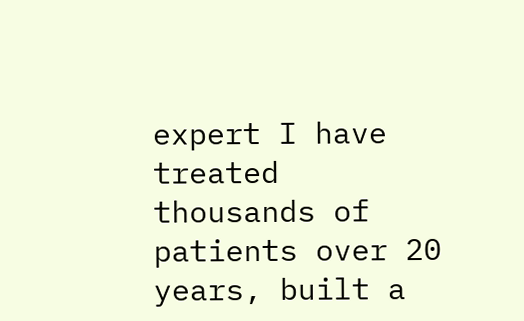expert I have treated thousands of patients over 20 years, built a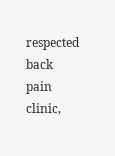respected back pain clinic,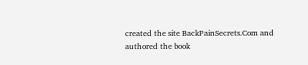created the site BackPainSecrets.Com and authored the book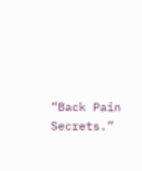“Back Pain Secrets.”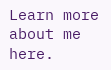Learn more about me here.